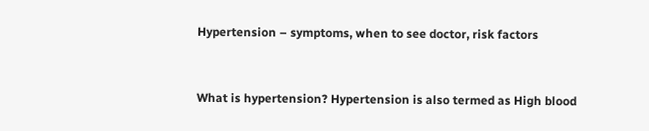Hypertension – symptoms, when to see doctor, risk factors


What is hypertension? Hypertension is also termed as High blood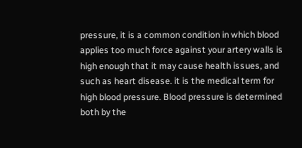pressure, it is a common condition in which blood applies too much force against your artery walls is high enough that it may cause health issues, and such as heart disease. it is the medical term for high blood pressure. Blood pressure is determined both by the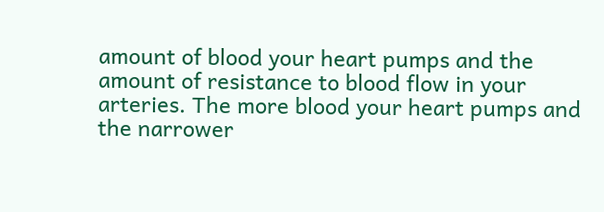amount of blood your heart pumps and the amount of resistance to blood flow in your arteries. The more blood your heart pumps and the narrower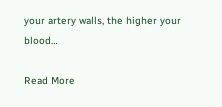your artery walls, the higher your blood…

Read More